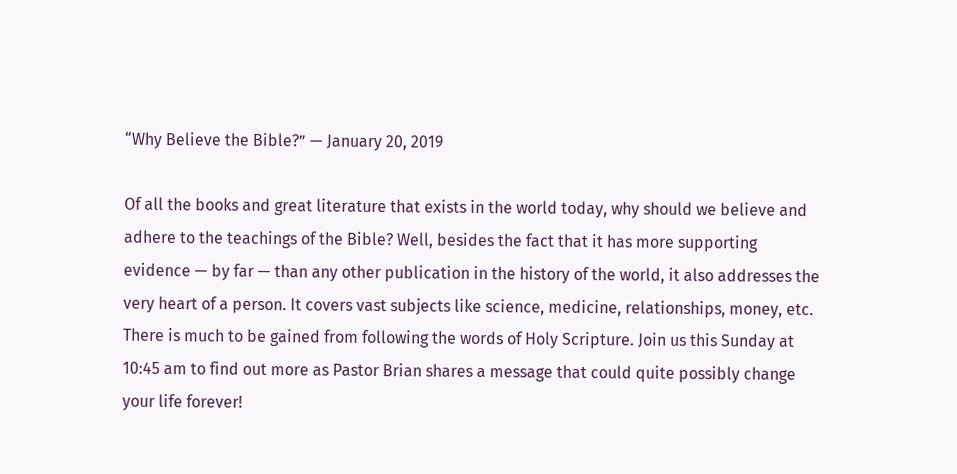“Why Believe the Bible?” — January 20, 2019

Of all the books and great literature that exists in the world today, why should we believe and adhere to the teachings of the Bible? Well, besides the fact that it has more supporting evidence — by far — than any other publication in the history of the world, it also addresses the very heart of a person. It covers vast subjects like science, medicine, relationships, money, etc. There is much to be gained from following the words of Holy Scripture. Join us this Sunday at 10:45 am to find out more as Pastor Brian shares a message that could quite possibly change your life forever!